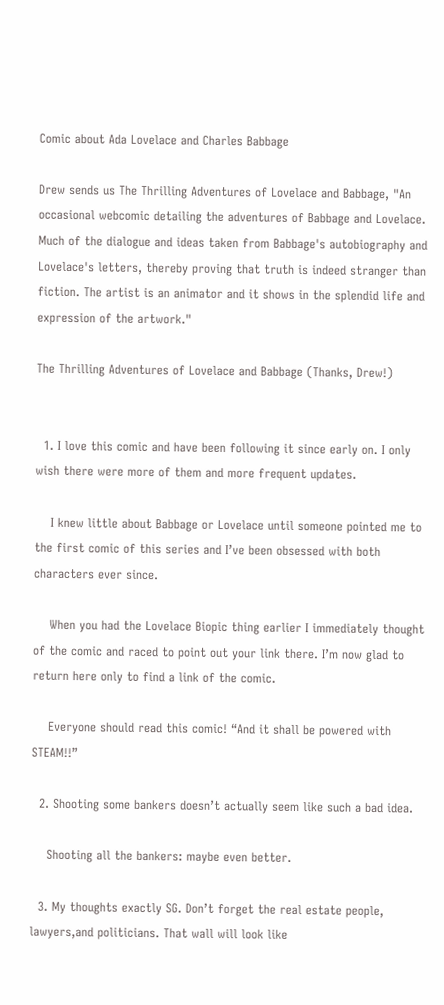Comic about Ada Lovelace and Charles Babbage

Drew sends us The Thrilling Adventures of Lovelace and Babbage, "An occasional webcomic detailing the adventures of Babbage and Lovelace. Much of the dialogue and ideas taken from Babbage's autobiography and Lovelace's letters, thereby proving that truth is indeed stranger than fiction. The artist is an animator and it shows in the splendid life and expression of the artwork."

The Thrilling Adventures of Lovelace and Babbage (Thanks, Drew!)


  1. I love this comic and have been following it since early on. I only wish there were more of them and more frequent updates.

    I knew little about Babbage or Lovelace until someone pointed me to the first comic of this series and I’ve been obsessed with both characters ever since.

    When you had the Lovelace Biopic thing earlier I immediately thought of the comic and raced to point out your link there. I’m now glad to return here only to find a link of the comic.

    Everyone should read this comic! “And it shall be powered with STEAM!!”

  2. Shooting some bankers doesn’t actually seem like such a bad idea.

    Shooting all the bankers: maybe even better.

  3. My thoughts exactly SG. Don’t forget the real estate people, lawyers,and politicians. That wall will look like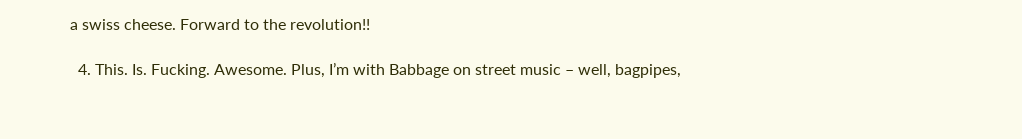a swiss cheese. Forward to the revolution!!

  4. This. Is. Fucking. Awesome. Plus, I’m with Babbage on street music – well, bagpipes,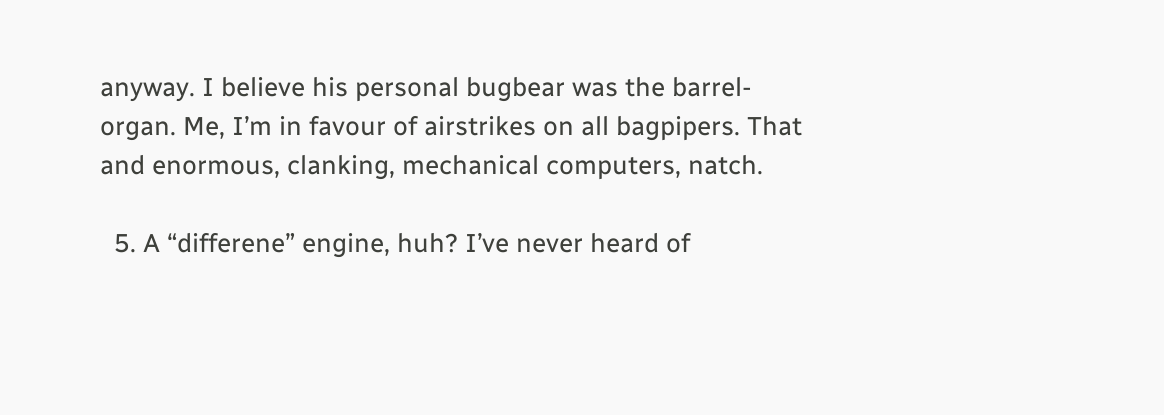anyway. I believe his personal bugbear was the barrel-organ. Me, I’m in favour of airstrikes on all bagpipers. That and enormous, clanking, mechanical computers, natch.

  5. A “differene” engine, huh? I’ve never heard of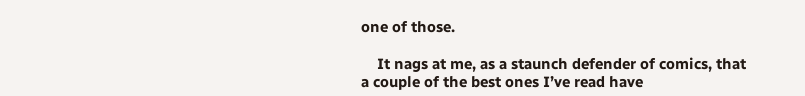one of those.

    It nags at me, as a staunch defender of comics, that a couple of the best ones I’ve read have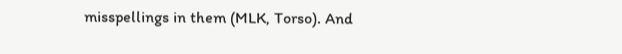misspellings in them (MLK, Torso). And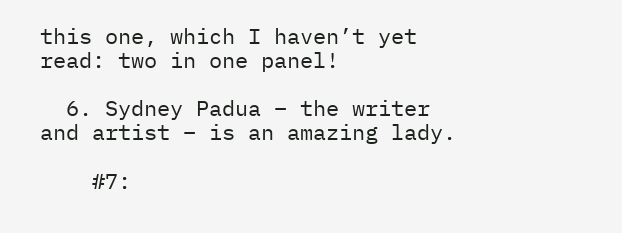this one, which I haven’t yet read: two in one panel!

  6. Sydney Padua – the writer and artist – is an amazing lady.

    #7: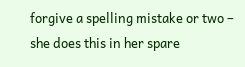forgive a spelling mistake or two – she does this in her spare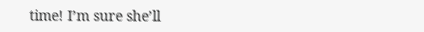time! I’m sure she’ll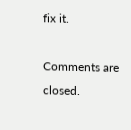fix it.

Comments are closed.